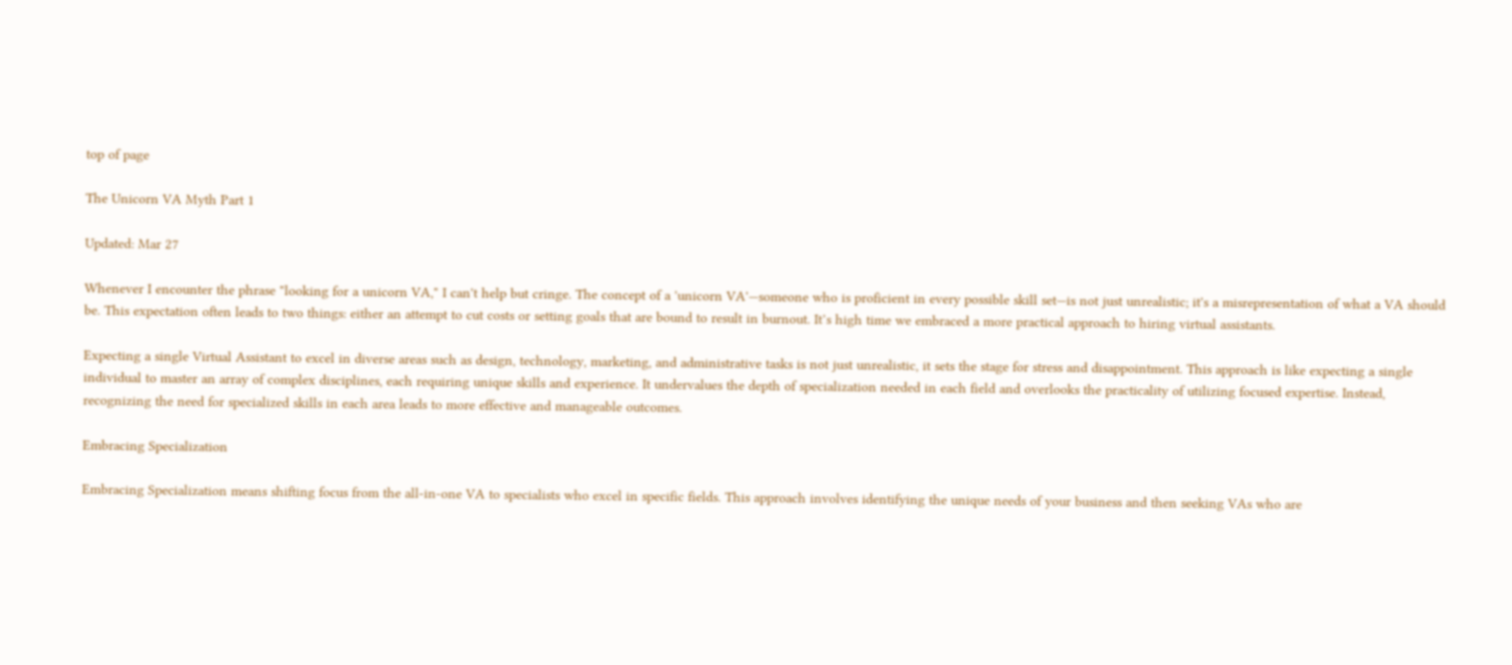top of page

The Unicorn VA Myth Part 1

Updated: Mar 27

Whenever I encounter the phrase "looking for a unicorn VA," I can't help but cringe. The concept of a 'unicorn VA'—someone who is proficient in every possible skill set—is not just unrealistic; it's a misrepresentation of what a VA should be. This expectation often leads to two things: either an attempt to cut costs or setting goals that are bound to result in burnout. It’s high time we embraced a more practical approach to hiring virtual assistants.

Expecting a single Virtual Assistant to excel in diverse areas such as design, technology, marketing, and administrative tasks is not just unrealistic, it sets the stage for stress and disappointment. This approach is like expecting a single individual to master an array of complex disciplines, each requiring unique skills and experience. It undervalues the depth of specialization needed in each field and overlooks the practicality of utilizing focused expertise. Instead, recognizing the need for specialized skills in each area leads to more effective and manageable outcomes.

Embracing Specialization

Embracing Specialization means shifting focus from the all-in-one VA to specialists who excel in specific fields. This approach involves identifying the unique needs of your business and then seeking VAs who are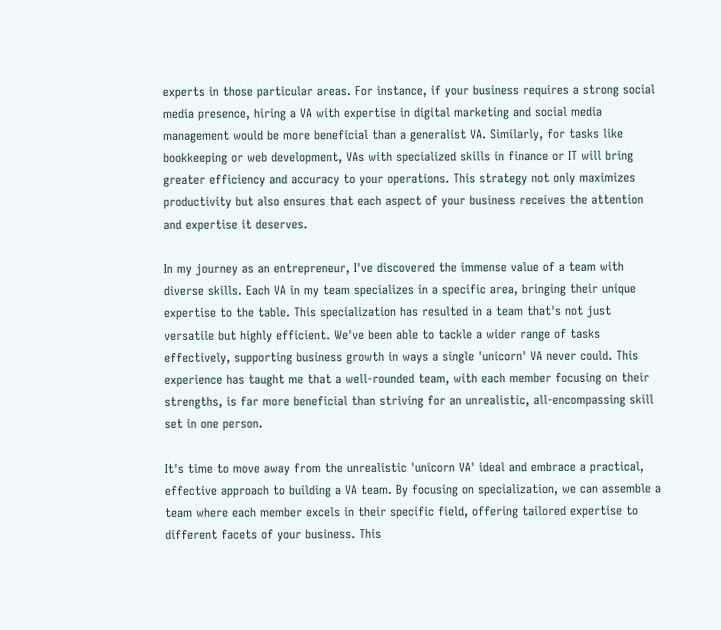experts in those particular areas. For instance, if your business requires a strong social media presence, hiring a VA with expertise in digital marketing and social media management would be more beneficial than a generalist VA. Similarly, for tasks like bookkeeping or web development, VAs with specialized skills in finance or IT will bring greater efficiency and accuracy to your operations. This strategy not only maximizes productivity but also ensures that each aspect of your business receives the attention and expertise it deserves.

In my journey as an entrepreneur, I've discovered the immense value of a team with diverse skills. Each VA in my team specializes in a specific area, bringing their unique expertise to the table. This specialization has resulted in a team that's not just versatile but highly efficient. We've been able to tackle a wider range of tasks effectively, supporting business growth in ways a single 'unicorn' VA never could. This experience has taught me that a well-rounded team, with each member focusing on their strengths, is far more beneficial than striving for an unrealistic, all-encompassing skill set in one person.

It's time to move away from the unrealistic 'unicorn VA' ideal and embrace a practical, effective approach to building a VA team. By focusing on specialization, we can assemble a team where each member excels in their specific field, offering tailored expertise to different facets of your business. This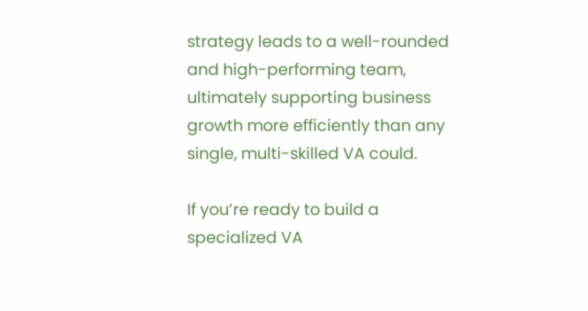strategy leads to a well-rounded and high-performing team, ultimately supporting business growth more efficiently than any single, multi-skilled VA could.

If you’re ready to build a specialized VA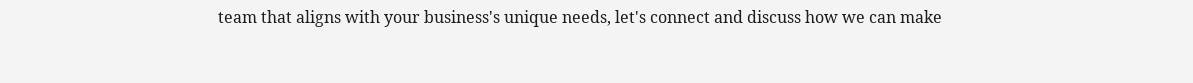team that aligns with your business's unique needs, let's connect and discuss how we can make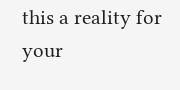this a reality for your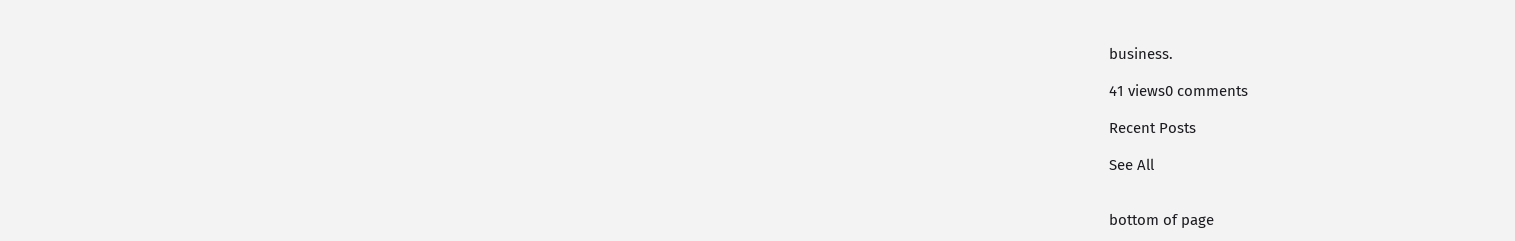business.

41 views0 comments

Recent Posts

See All


bottom of page